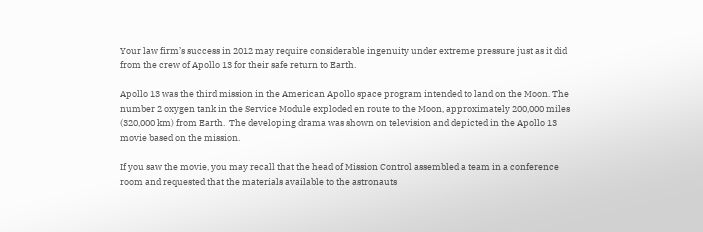Your law firm’s success in 2012 may require considerable ingenuity under extreme pressure just as it did from the crew of Apollo 13 for their safe return to Earth.

Apollo 13 was the third mission in the American Apollo space program intended to land on the Moon. The number 2 oxygen tank in the Service Module exploded en route to the Moon, approximately 200,000 miles (320,000 km) from Earth.  The developing drama was shown on television and depicted in the Apollo 13 movie based on the mission.

If you saw the movie, you may recall that the head of Mission Control assembled a team in a conference room and requested that the materials available to the astronauts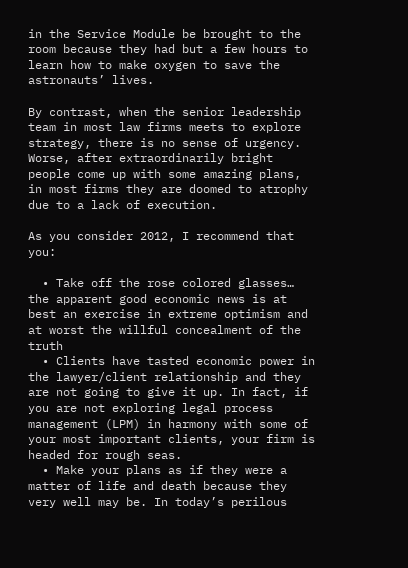in the Service Module be brought to the room because they had but a few hours to learn how to make oxygen to save the astronauts’ lives.

By contrast, when the senior leadership team in most law firms meets to explore strategy, there is no sense of urgency. Worse, after extraordinarily bright people come up with some amazing plans, in most firms they are doomed to atrophy due to a lack of execution.

As you consider 2012, I recommend that you:

  • Take off the rose colored glasses… the apparent good economic news is at best an exercise in extreme optimism and at worst the willful concealment of the truth
  • Clients have tasted economic power in the lawyer/client relationship and they are not going to give it up. In fact, if you are not exploring legal process management (LPM) in harmony with some of your most important clients, your firm is headed for rough seas.
  • Make your plans as if they were a matter of life and death because they very well may be. In today’s perilous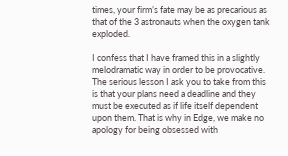times, your firm’s fate may be as precarious as that of the 3 astronauts when the oxygen tank exploded.

I confess that I have framed this in a slightly melodramatic way in order to be provocative. The serious lesson I ask you to take from this is that your plans need a deadline and they must be executed as if life itself dependent upon them. That is why in Edge, we make no apology for being obsessed with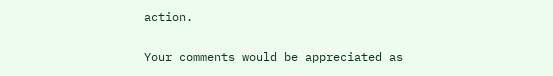action.

Your comments would be appreciated as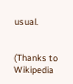usual.


(Thanks to Wikipedia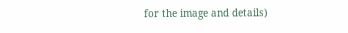for the image and details)